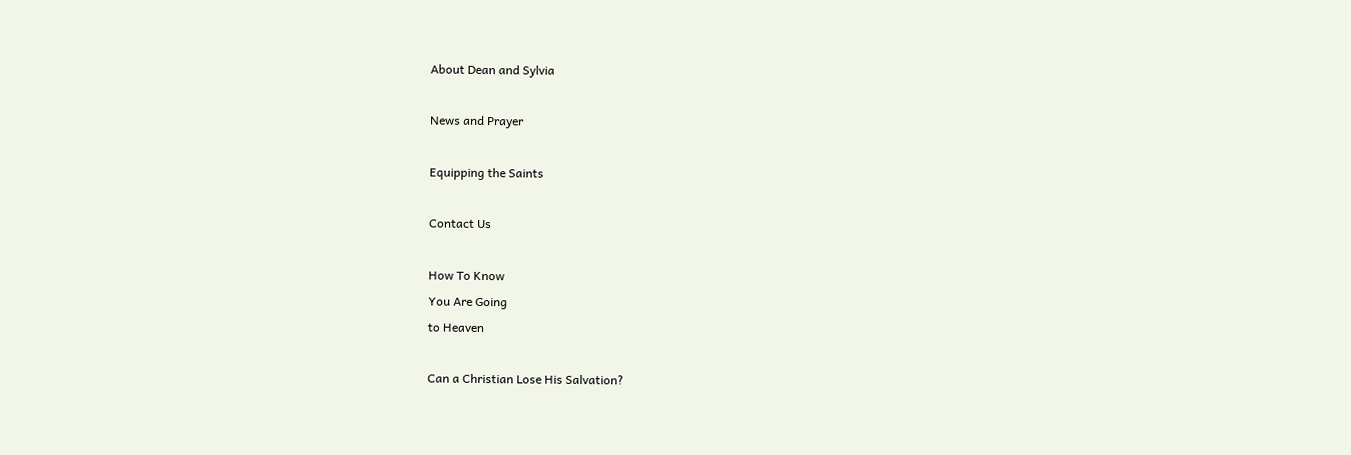About Dean and Sylvia

News and Prayer

Equipping the Saints

Contact Us

How To Know
You Are Going
to Heaven

Can a Christian Lose His Salvation?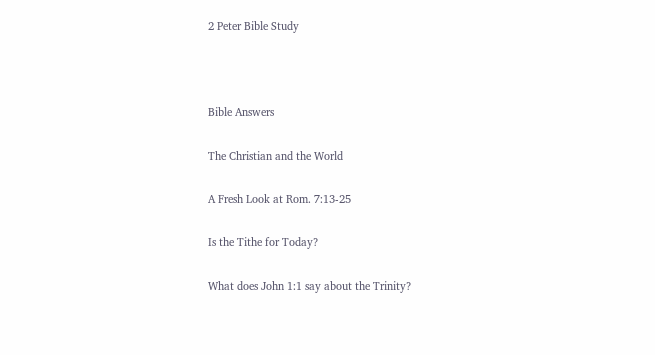2 Peter Bible Study



Bible Answers

The Christian and the World

A Fresh Look at Rom. 7:13-25

Is the Tithe for Today?

What does John 1:1 say about the Trinity?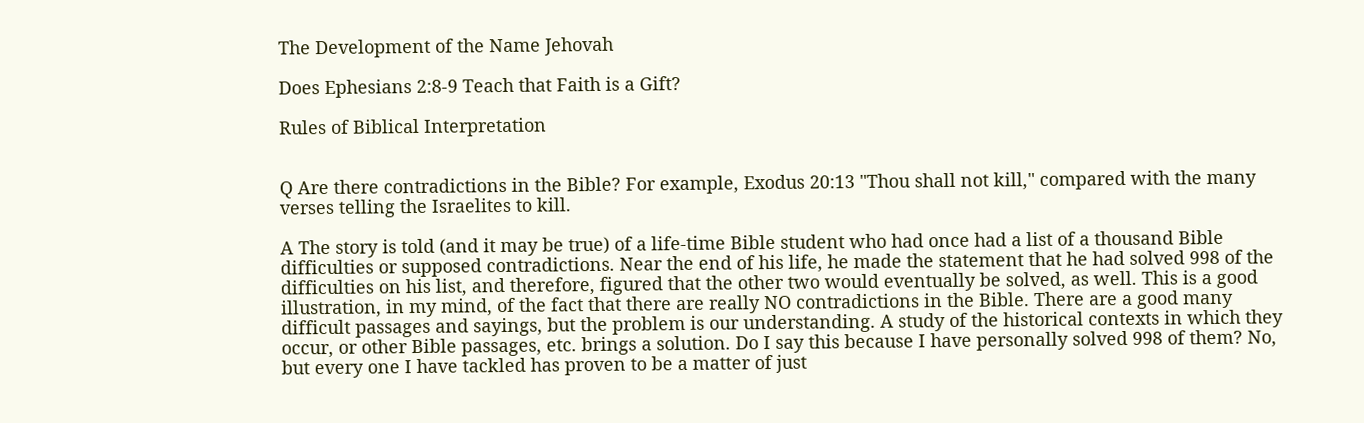The Development of the Name Jehovah

Does Ephesians 2:8-9 Teach that Faith is a Gift?

Rules of Biblical Interpretation


Q Are there contradictions in the Bible? For example, Exodus 20:13 "Thou shall not kill," compared with the many verses telling the Israelites to kill.

A The story is told (and it may be true) of a life-time Bible student who had once had a list of a thousand Bible difficulties or supposed contradictions. Near the end of his life, he made the statement that he had solved 998 of the difficulties on his list, and therefore, figured that the other two would eventually be solved, as well. This is a good illustration, in my mind, of the fact that there are really NO contradictions in the Bible. There are a good many difficult passages and sayings, but the problem is our understanding. A study of the historical contexts in which they occur, or other Bible passages, etc. brings a solution. Do I say this because I have personally solved 998 of them? No, but every one I have tackled has proven to be a matter of just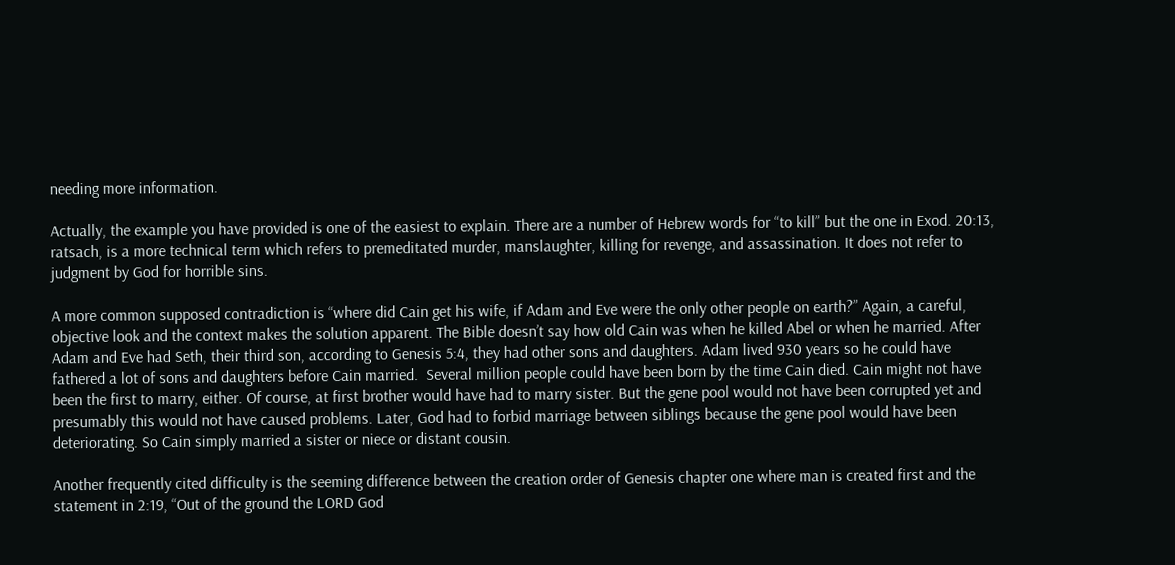needing more information.

Actually, the example you have provided is one of the easiest to explain. There are a number of Hebrew words for “to kill” but the one in Exod. 20:13, ratsach, is a more technical term which refers to premeditated murder, manslaughter, killing for revenge, and assassination. It does not refer to judgment by God for horrible sins.

A more common supposed contradiction is “where did Cain get his wife, if Adam and Eve were the only other people on earth?” Again, a careful, objective look and the context makes the solution apparent. The Bible doesn’t say how old Cain was when he killed Abel or when he married. After Adam and Eve had Seth, their third son, according to Genesis 5:4, they had other sons and daughters. Adam lived 930 years so he could have fathered a lot of sons and daughters before Cain married.  Several million people could have been born by the time Cain died. Cain might not have been the first to marry, either. Of course, at first brother would have had to marry sister. But the gene pool would not have been corrupted yet and presumably this would not have caused problems. Later, God had to forbid marriage between siblings because the gene pool would have been deteriorating. So Cain simply married a sister or niece or distant cousin.

Another frequently cited difficulty is the seeming difference between the creation order of Genesis chapter one where man is created first and the statement in 2:19, “Out of the ground the LORD God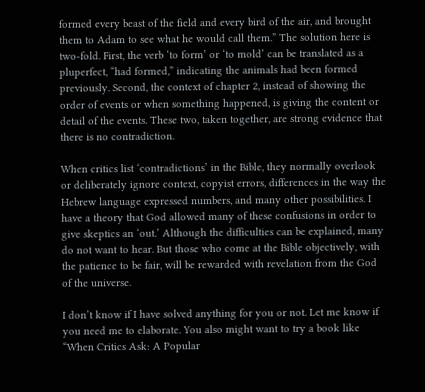formed every beast of the field and every bird of the air, and brought them to Adam to see what he would call them.” The solution here is two-fold. First, the verb ‘to form’ or ‘to mold’ can be translated as a pluperfect, “had formed,” indicating the animals had been formed previously. Second, the context of chapter 2, instead of showing the order of events or when something happened, is giving the content or detail of the events. These two, taken together, are strong evidence that there is no contradiction.

When critics list ‘contradictions’ in the Bible, they normally overlook or deliberately ignore context, copyist errors, differences in the way the Hebrew language expressed numbers, and many other possibilities. I have a theory that God allowed many of these confusions in order to give skeptics an ‘out.’ Although the difficulties can be explained, many do not want to hear. But those who come at the Bible objectively, with the patience to be fair, will be rewarded with revelation from the God of the universe.

I don’t know if I have solved anything for you or not. Let me know if you need me to elaborate. You also might want to try a book like “When Critics Ask: A Popular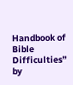Handbook of Bible Difficulties” by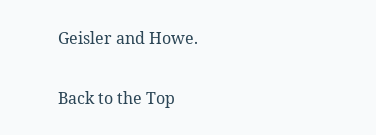Geisler and Howe.

Back to the Top